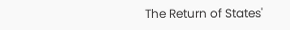The Return of States'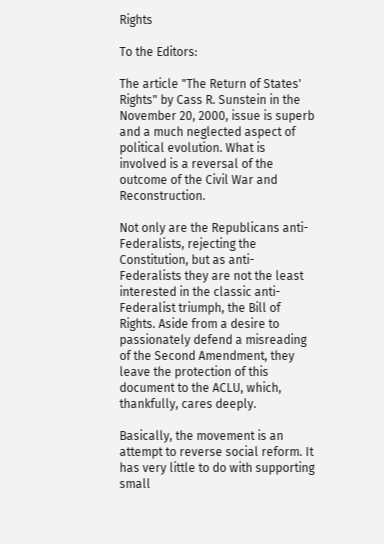Rights

To the Editors:

The article "The Return of States' Rights" by Cass R. Sunstein in the November 20, 2000, issue is superb and a much neglected aspect of political evolution. What is involved is a reversal of the outcome of the Civil War and Reconstruction.

Not only are the Republicans anti-Federalists, rejecting the Constitution, but as anti-Federalists they are not the least interested in the classic anti-Federalist triumph, the Bill of Rights. Aside from a desire to passionately defend a misreading of the Second Amendment, they leave the protection of this document to the ACLU, which, thankfully, cares deeply.

Basically, the movement is an attempt to reverse social reform. It has very little to do with supporting small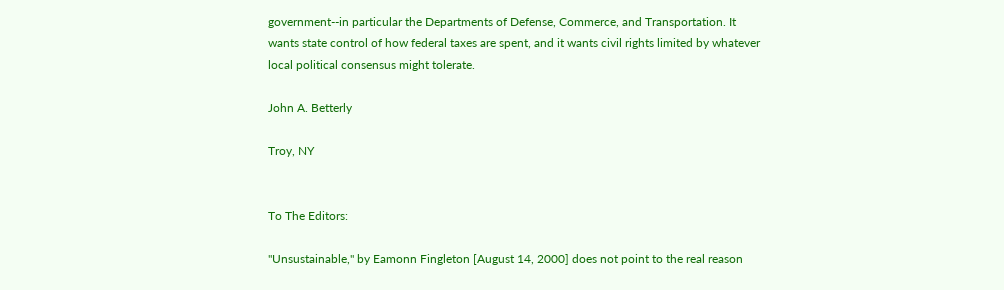government--in particular the Departments of Defense, Commerce, and Transportation. It wants state control of how federal taxes are spent, and it wants civil rights limited by whatever local political consensus might tolerate.

John A. Betterly

Troy, NY


To The Editors:

"Unsustainable," by Eamonn Fingleton [August 14, 2000] does not point to the real reason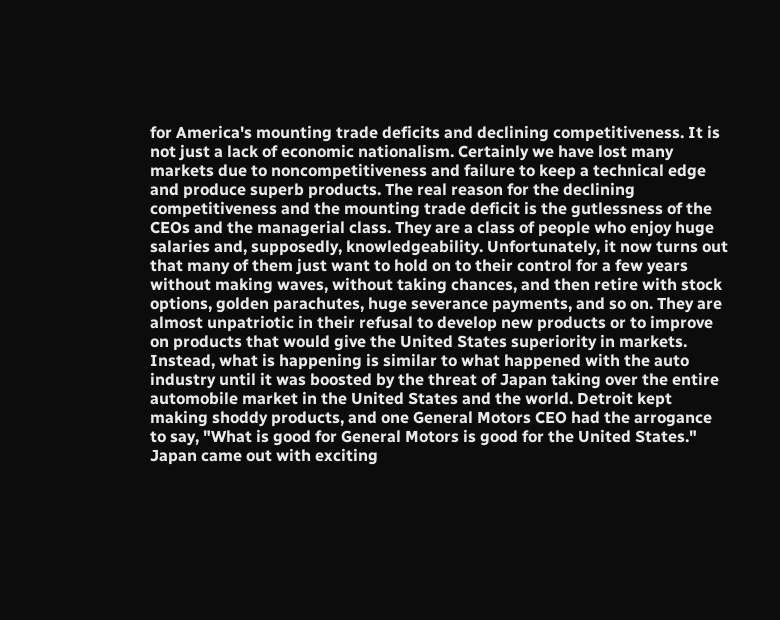for America's mounting trade deficits and declining competitiveness. It is not just a lack of economic nationalism. Certainly we have lost many markets due to noncompetitiveness and failure to keep a technical edge and produce superb products. The real reason for the declining competitiveness and the mounting trade deficit is the gutlessness of the CEOs and the managerial class. They are a class of people who enjoy huge salaries and, supposedly, knowledgeability. Unfortunately, it now turns out that many of them just want to hold on to their control for a few years without making waves, without taking chances, and then retire with stock options, golden parachutes, huge severance payments, and so on. They are almost unpatriotic in their refusal to develop new products or to improve on products that would give the United States superiority in markets. Instead, what is happening is similar to what happened with the auto industry until it was boosted by the threat of Japan taking over the entire automobile market in the United States and the world. Detroit kept making shoddy products, and one General Motors CEO had the arrogance to say, "What is good for General Motors is good for the United States." Japan came out with exciting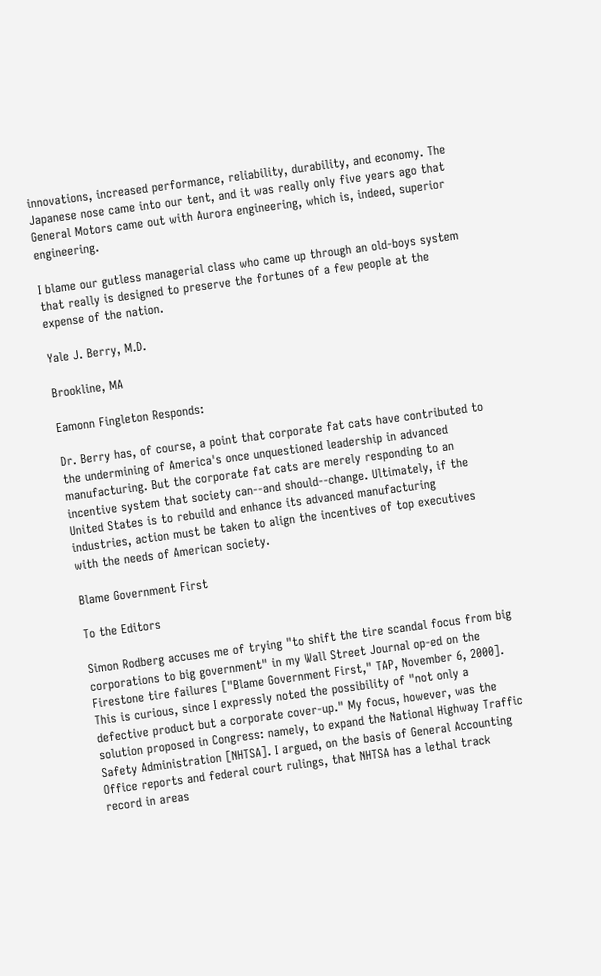innovations, increased performance, reliability, durability, and economy. The Japanese nose came into our tent, and it was really only five years ago that General Motors came out with Aurora engineering, which is, indeed, superior engineering.

I blame our gutless managerial class who came up through an old-boys system that really is designed to preserve the fortunes of a few people at the expense of the nation.

Yale J. Berry, M.D.

Brookline, MA

Eamonn Fingleton Responds:

Dr. Berry has, of course, a point that corporate fat cats have contributed to the undermining of America's once unquestioned leadership in advanced manufacturing. But the corporate fat cats are merely responding to an incentive system that society can--and should--change. Ultimately, if the United States is to rebuild and enhance its advanced manufacturing industries, action must be taken to align the incentives of top executives with the needs of American society.

Blame Government First

To the Editors

Simon Rodberg accuses me of trying "to shift the tire scandal focus from big corporations to big government" in my Wall Street Journal op-ed on the Firestone tire failures ["Blame Government First," TAP, November 6, 2000]. This is curious, since I expressly noted the possibility of "not only a defective product but a corporate cover-up." My focus, however, was the solution proposed in Congress: namely, to expand the National Highway Traffic Safety Administration [NHTSA]. I argued, on the basis of General Accounting Office reports and federal court rulings, that NHTSA has a lethal track record in areas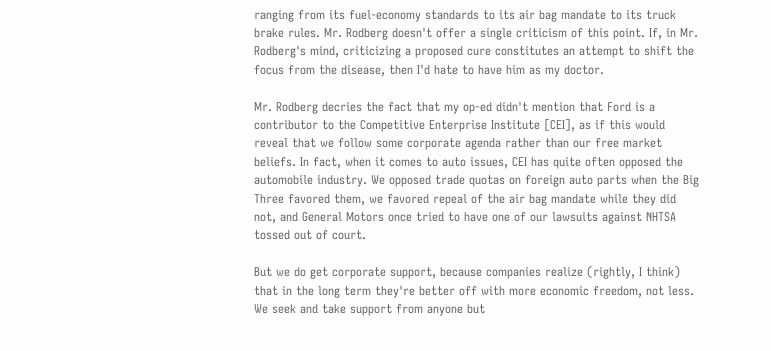ranging from its fuel-economy standards to its air bag mandate to its truck brake rules. Mr. Rodberg doesn't offer a single criticism of this point. If, in Mr. Rodberg's mind, criticizing a proposed cure constitutes an attempt to shift the focus from the disease, then I'd hate to have him as my doctor.

Mr. Rodberg decries the fact that my op-ed didn't mention that Ford is a contributor to the Competitive Enterprise Institute [CEI], as if this would reveal that we follow some corporate agenda rather than our free market beliefs. In fact, when it comes to auto issues, CEI has quite often opposed the automobile industry. We opposed trade quotas on foreign auto parts when the Big Three favored them, we favored repeal of the air bag mandate while they did not, and General Motors once tried to have one of our lawsuits against NHTSA tossed out of court.

But we do get corporate support, because companies realize (rightly, I think) that in the long term they're better off with more economic freedom, not less. We seek and take support from anyone but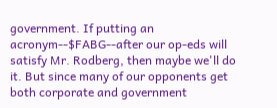government. If putting an acronym--$FABG--after our op-eds will satisfy Mr. Rodberg, then maybe we'll do it. But since many of our opponents get both corporate and government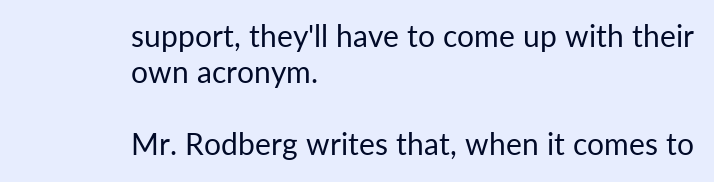support, they'll have to come up with their own acronym.

Mr. Rodberg writes that, when it comes to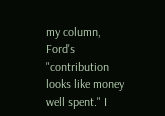my column, Ford's "contribution looks like money well spent." I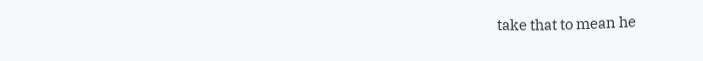take that to mean he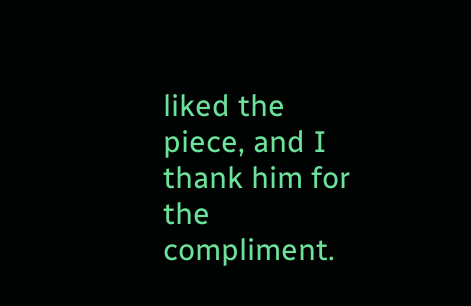liked the piece, and I thank him for the compliment.